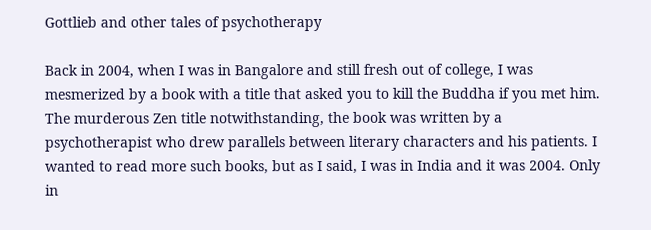Gottlieb and other tales of psychotherapy

Back in 2004, when I was in Bangalore and still fresh out of college, I was mesmerized by a book with a title that asked you to kill the Buddha if you met him. The murderous Zen title notwithstanding, the book was written by a psychotherapist who drew parallels between literary characters and his patients. I wanted to read more such books, but as I said, I was in India and it was 2004. Only in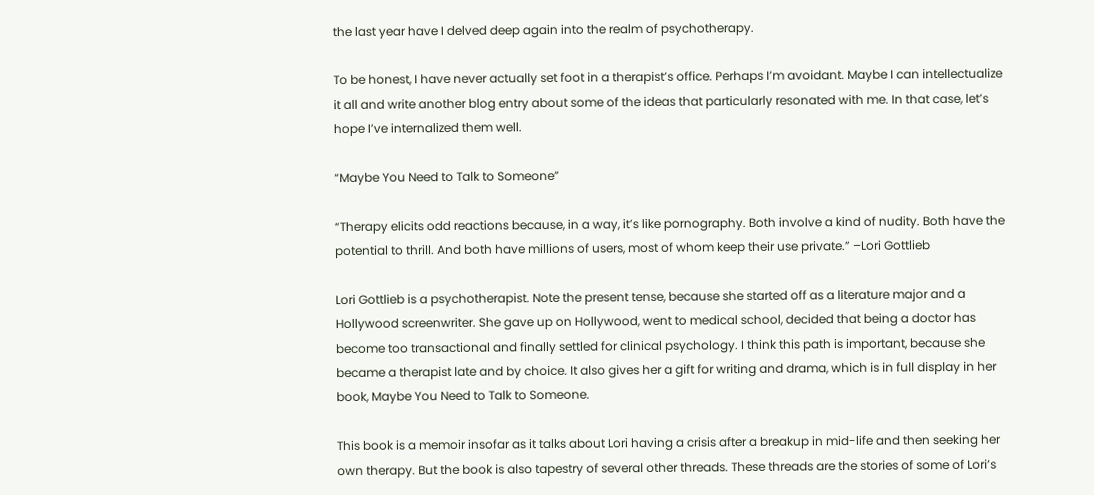the last year have I delved deep again into the realm of psychotherapy.

To be honest, I have never actually set foot in a therapist’s office. Perhaps I’m avoidant. Maybe I can intellectualize it all and write another blog entry about some of the ideas that particularly resonated with me. In that case, let’s hope I’ve internalized them well.

“Maybe You Need to Talk to Someone”

“Therapy elicits odd reactions because, in a way, it’s like pornography. Both involve a kind of nudity. Both have the potential to thrill. And both have millions of users, most of whom keep their use private.” –Lori Gottlieb

Lori Gottlieb is a psychotherapist. Note the present tense, because she started off as a literature major and a Hollywood screenwriter. She gave up on Hollywood, went to medical school, decided that being a doctor has become too transactional and finally settled for clinical psychology. I think this path is important, because she became a therapist late and by choice. It also gives her a gift for writing and drama, which is in full display in her book, Maybe You Need to Talk to Someone.

This book is a memoir insofar as it talks about Lori having a crisis after a breakup in mid-life and then seeking her own therapy. But the book is also tapestry of several other threads. These threads are the stories of some of Lori’s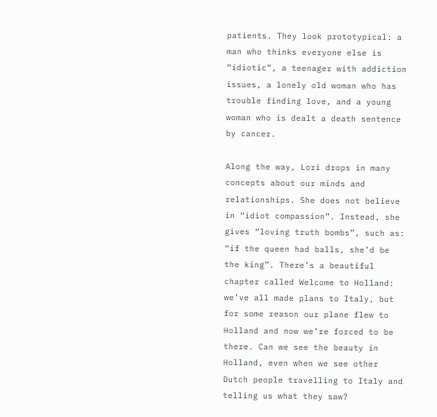patients. They look prototypical: a man who thinks everyone else is “idiotic”, a teenager with addiction issues, a lonely old woman who has trouble finding love, and a young woman who is dealt a death sentence by cancer.

Along the way, Lori drops in many concepts about our minds and relationships. She does not believe in “idiot compassion”. Instead, she gives “loving truth bombs”, such as: “if the queen had balls, she’d be the king”. There’s a beautiful chapter called Welcome to Holland: we’ve all made plans to Italy, but for some reason our plane flew to Holland and now we’re forced to be there. Can we see the beauty in Holland, even when we see other Dutch people travelling to Italy and telling us what they saw?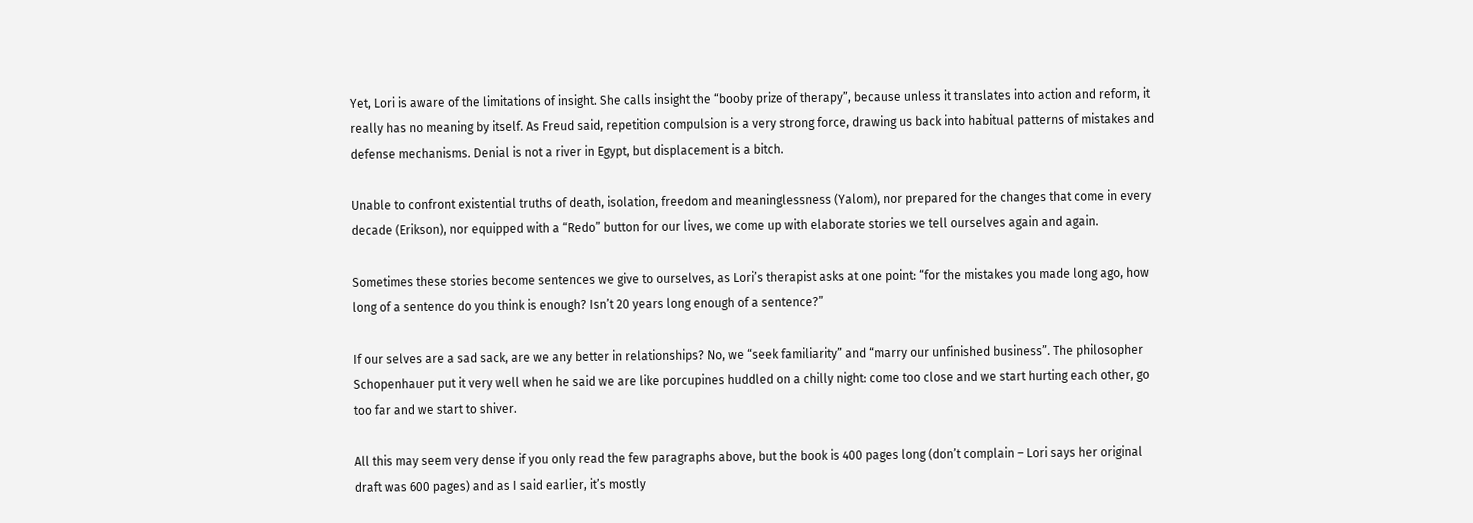Yet, Lori is aware of the limitations of insight. She calls insight the “booby prize of therapy”, because unless it translates into action and reform, it really has no meaning by itself. As Freud said, repetition compulsion is a very strong force, drawing us back into habitual patterns of mistakes and defense mechanisms. Denial is not a river in Egypt, but displacement is a bitch.

Unable to confront existential truths of death, isolation, freedom and meaninglessness (Yalom), nor prepared for the changes that come in every decade (Erikson), nor equipped with a “Redo” button for our lives, we come up with elaborate stories we tell ourselves again and again.

Sometimes these stories become sentences we give to ourselves, as Lori’s therapist asks at one point: “for the mistakes you made long ago, how long of a sentence do you think is enough? Isn’t 20 years long enough of a sentence?”

If our selves are a sad sack, are we any better in relationships? No, we “seek familiarity” and “marry our unfinished business”. The philosopher Schopenhauer put it very well when he said we are like porcupines huddled on a chilly night: come too close and we start hurting each other, go too far and we start to shiver.

All this may seem very dense if you only read the few paragraphs above, but the book is 400 pages long (don’t complain – Lori says her original draft was 600 pages) and as I said earlier, it’s mostly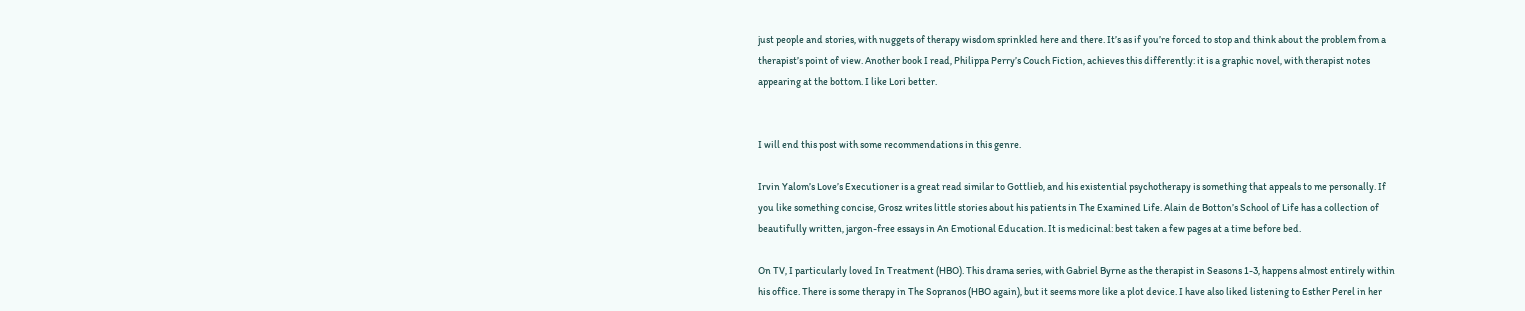just people and stories, with nuggets of therapy wisdom sprinkled here and there. It’s as if you’re forced to stop and think about the problem from a therapist’s point of view. Another book I read, Philippa Perry’s Couch Fiction, achieves this differently: it is a graphic novel, with therapist notes appearing at the bottom. I like Lori better.


I will end this post with some recommendations in this genre.

Irvin Yalom’s Love’s Executioner is a great read similar to Gottlieb, and his existential psychotherapy is something that appeals to me personally. If you like something concise, Grosz writes little stories about his patients in The Examined Life. Alain de Botton’s School of Life has a collection of beautifully written, jargon-free essays in An Emotional Education. It is medicinal: best taken a few pages at a time before bed.

On TV, I particularly loved In Treatment (HBO). This drama series, with Gabriel Byrne as the therapist in Seasons 1-3, happens almost entirely within his office. There is some therapy in The Sopranos (HBO again), but it seems more like a plot device. I have also liked listening to Esther Perel in her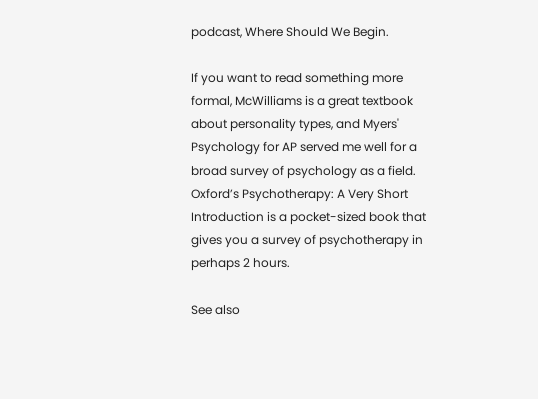podcast, Where Should We Begin.

If you want to read something more formal, McWilliams is a great textbook about personality types, and Myers' Psychology for AP served me well for a broad survey of psychology as a field. Oxford’s Psychotherapy: A Very Short Introduction is a pocket-sized book that gives you a survey of psychotherapy in perhaps 2 hours.

See also